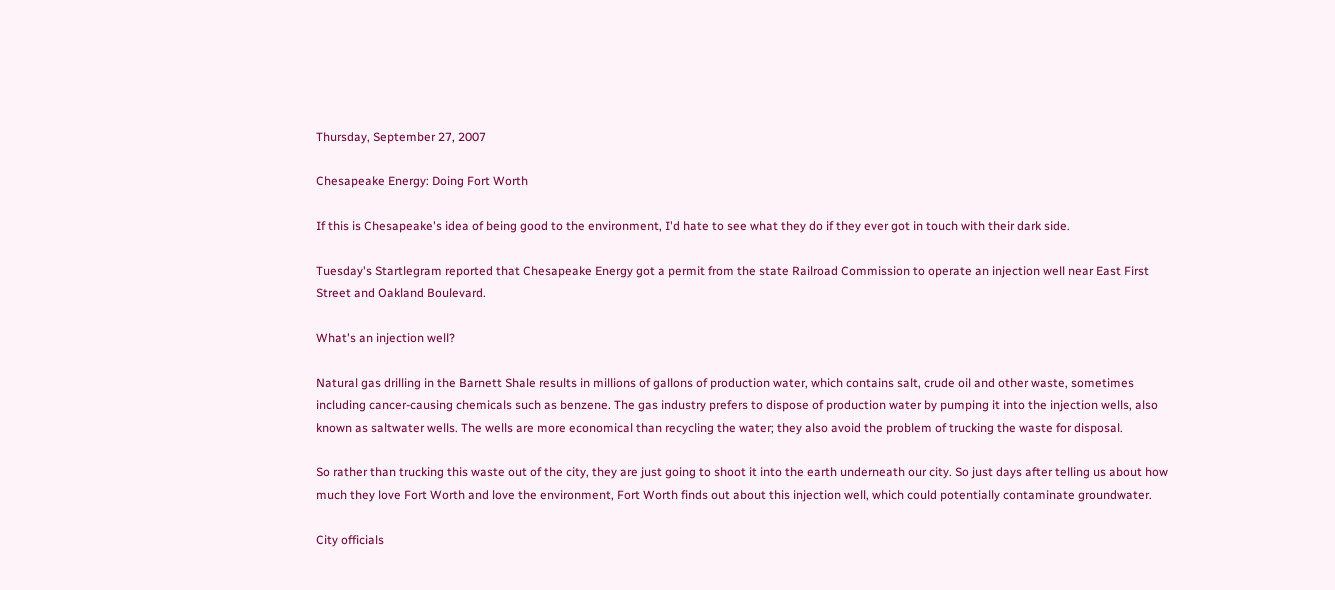Thursday, September 27, 2007

Chesapeake Energy: Doing Fort Worth

If this is Chesapeake's idea of being good to the environment, I'd hate to see what they do if they ever got in touch with their dark side.

Tuesday's Startlegram reported that Chesapeake Energy got a permit from the state Railroad Commission to operate an injection well near East First Street and Oakland Boulevard.

What's an injection well?

Natural gas drilling in the Barnett Shale results in millions of gallons of production water, which contains salt, crude oil and other waste, sometimes including cancer-causing chemicals such as benzene. The gas industry prefers to dispose of production water by pumping it into the injection wells, also known as saltwater wells. The wells are more economical than recycling the water; they also avoid the problem of trucking the waste for disposal.

So rather than trucking this waste out of the city, they are just going to shoot it into the earth underneath our city. So just days after telling us about how much they love Fort Worth and love the environment, Fort Worth finds out about this injection well, which could potentially contaminate groundwater.

City officials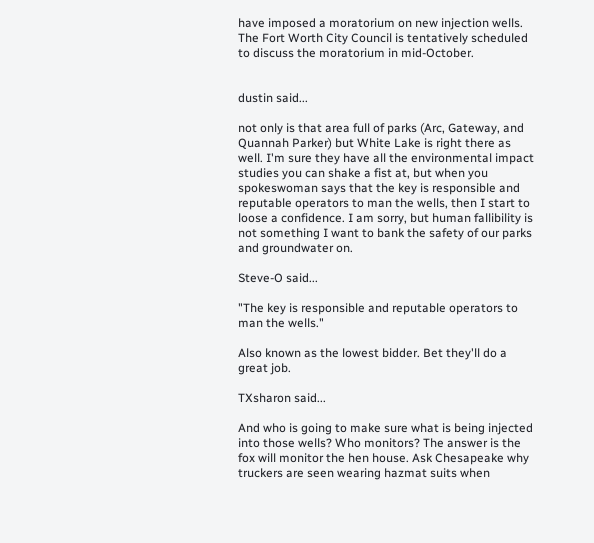have imposed a moratorium on new injection wells. The Fort Worth City Council is tentatively scheduled to discuss the moratorium in mid-October.


dustin said...

not only is that area full of parks (Arc, Gateway, and Quannah Parker) but White Lake is right there as well. I'm sure they have all the environmental impact studies you can shake a fist at, but when you spokeswoman says that the key is responsible and reputable operators to man the wells, then I start to loose a confidence. I am sorry, but human fallibility is not something I want to bank the safety of our parks and groundwater on.

Steve-O said...

"The key is responsible and reputable operators to man the wells."

Also known as the lowest bidder. Bet they'll do a great job.

TXsharon said...

And who is going to make sure what is being injected into those wells? Who monitors? The answer is the fox will monitor the hen house. Ask Chesapeake why truckers are seen wearing hazmat suits when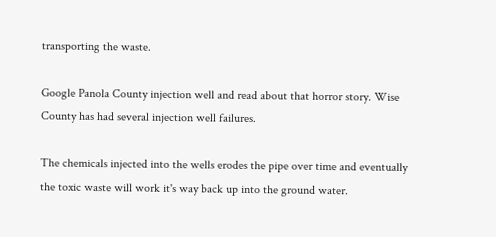transporting the waste.

Google Panola County injection well and read about that horror story. Wise County has had several injection well failures.

The chemicals injected into the wells erodes the pipe over time and eventually the toxic waste will work it's way back up into the ground water.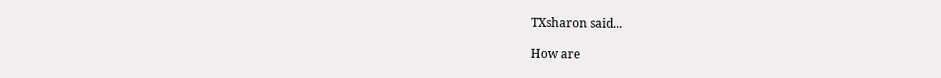TXsharon said...

How are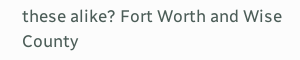these alike? Fort Worth and Wise County